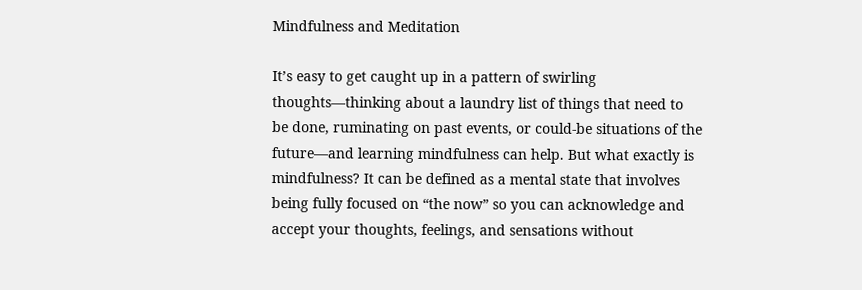Mindfulness and Meditation

It’s easy to get caught up in a pattern of swirling thoughts—thinking about a laundry list of things that need to be done, ruminating on past events, or could-be situations of the future—and learning mindfulness can help. But what exactly is mindfulness? It can be defined as a mental state that involves being fully focused on “the now” so you can acknowledge and accept your thoughts, feelings, and sensations without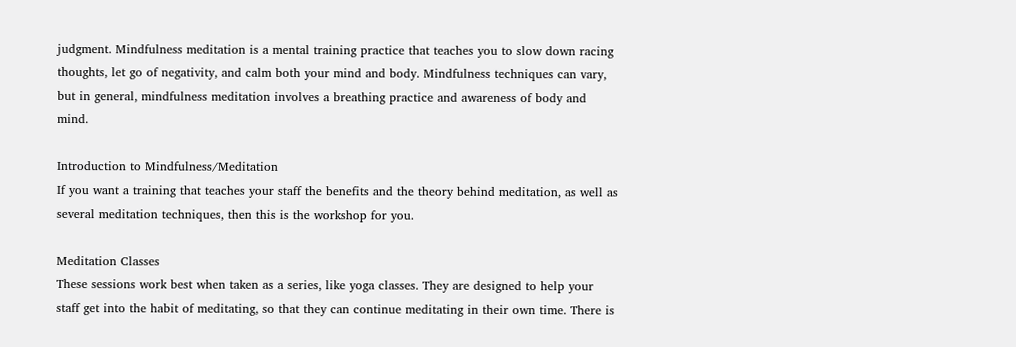judgment. Mindfulness meditation is a mental training practice that teaches you to slow down racing thoughts, let go of negativity, and calm both your mind and body. Mindfulness techniques can vary, but in general, mindfulness meditation involves a breathing practice and awareness of body and mind.

Introduction to Mindfulness/Meditation
If you want a training that teaches your staff the benefits and the theory behind meditation, as well as several meditation techniques, then this is the workshop for you.

Meditation Classes
These sessions work best when taken as a series, like yoga classes. They are designed to help your staff get into the habit of meditating, so that they can continue meditating in their own time. There is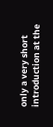only a very short introduction at the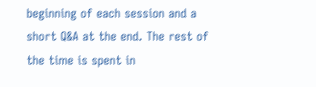beginning of each session and a short Q&A at the end. The rest of the time is spent in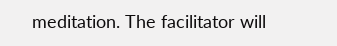meditation. The facilitator will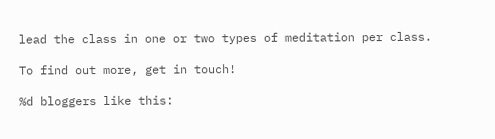lead the class in one or two types of meditation per class.

To find out more, get in touch!

%d bloggers like this: